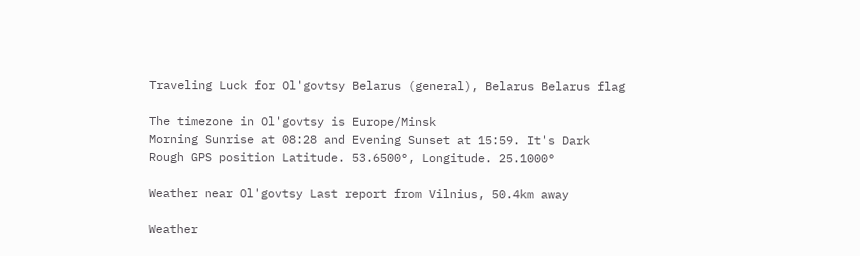Traveling Luck for Ol'govtsy Belarus (general), Belarus Belarus flag

The timezone in Ol'govtsy is Europe/Minsk
Morning Sunrise at 08:28 and Evening Sunset at 15:59. It's Dark
Rough GPS position Latitude. 53.6500°, Longitude. 25.1000°

Weather near Ol'govtsy Last report from Vilnius, 50.4km away

Weather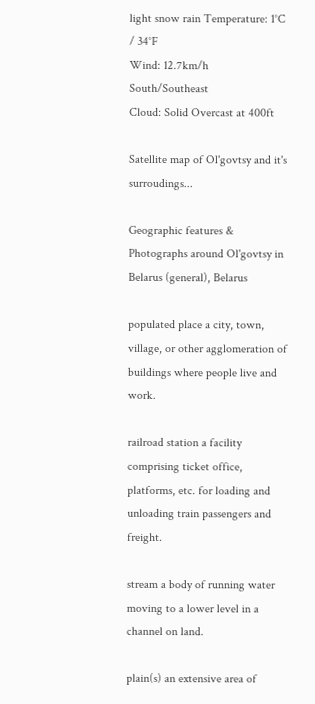light snow rain Temperature: 1°C / 34°F
Wind: 12.7km/h South/Southeast
Cloud: Solid Overcast at 400ft

Satellite map of Ol'govtsy and it's surroudings...

Geographic features & Photographs around Ol'govtsy in Belarus (general), Belarus

populated place a city, town, village, or other agglomeration of buildings where people live and work.

railroad station a facility comprising ticket office, platforms, etc. for loading and unloading train passengers and freight.

stream a body of running water moving to a lower level in a channel on land.

plain(s) an extensive area of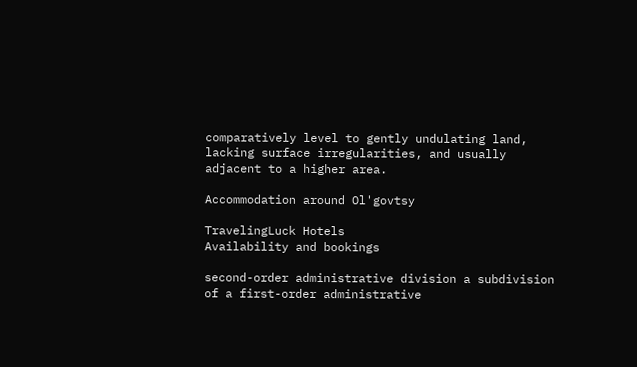comparatively level to gently undulating land, lacking surface irregularities, and usually adjacent to a higher area.

Accommodation around Ol'govtsy

TravelingLuck Hotels
Availability and bookings

second-order administrative division a subdivision of a first-order administrative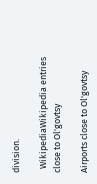division.

  WikipediaWikipedia entries close to Ol'govtsy

Airports close to Ol'govtsy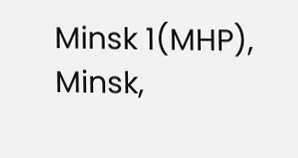Minsk 1(MHP), Minsk,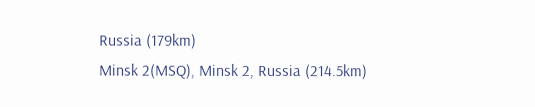Russia (179km)
Minsk 2(MSQ), Minsk 2, Russia (214.5km)